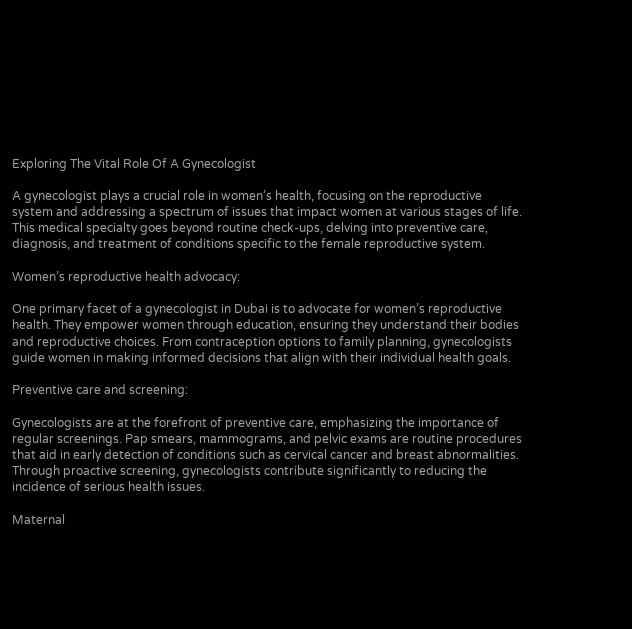Exploring The Vital Role Of A Gynecologist

A gynecologist plays a crucial role in women’s health, focusing on the reproductive system and addressing a spectrum of issues that impact women at various stages of life. This medical specialty goes beyond routine check-ups, delving into preventive care, diagnosis, and treatment of conditions specific to the female reproductive system.

Women’s reproductive health advocacy:

One primary facet of a gynecologist in Dubai is to advocate for women’s reproductive health. They empower women through education, ensuring they understand their bodies and reproductive choices. From contraception options to family planning, gynecologists guide women in making informed decisions that align with their individual health goals.

Preventive care and screening:

Gynecologists are at the forefront of preventive care, emphasizing the importance of regular screenings. Pap smears, mammograms, and pelvic exams are routine procedures that aid in early detection of conditions such as cervical cancer and breast abnormalities. Through proactive screening, gynecologists contribute significantly to reducing the incidence of serious health issues.

Maternal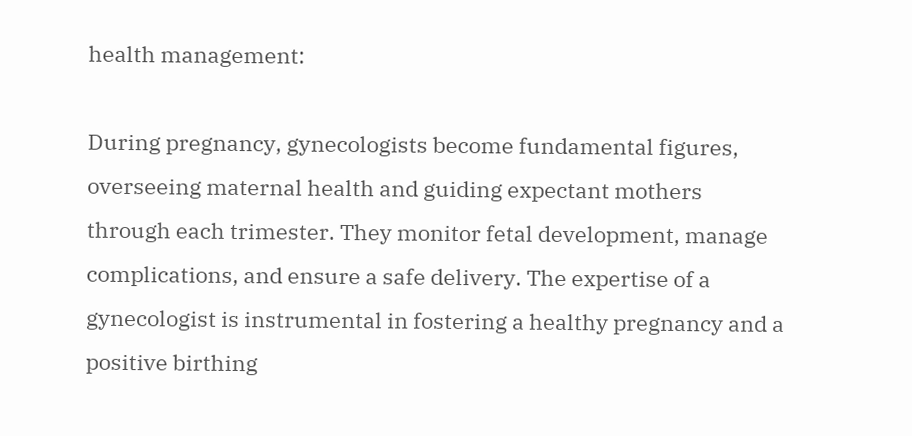health management:

During pregnancy, gynecologists become fundamental figures, overseeing maternal health and guiding expectant mothers through each trimester. They monitor fetal development, manage complications, and ensure a safe delivery. The expertise of a gynecologist is instrumental in fostering a healthy pregnancy and a positive birthing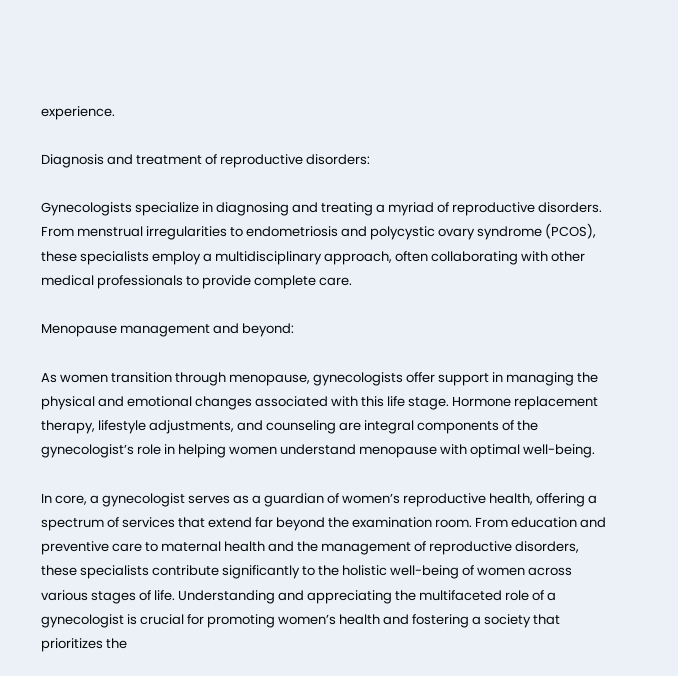experience.

Diagnosis and treatment of reproductive disorders:

Gynecologists specialize in diagnosing and treating a myriad of reproductive disorders. From menstrual irregularities to endometriosis and polycystic ovary syndrome (PCOS), these specialists employ a multidisciplinary approach, often collaborating with other medical professionals to provide complete care.

Menopause management and beyond:

As women transition through menopause, gynecologists offer support in managing the physical and emotional changes associated with this life stage. Hormone replacement therapy, lifestyle adjustments, and counseling are integral components of the gynecologist’s role in helping women understand menopause with optimal well-being.

In core, a gynecologist serves as a guardian of women’s reproductive health, offering a spectrum of services that extend far beyond the examination room. From education and preventive care to maternal health and the management of reproductive disorders, these specialists contribute significantly to the holistic well-being of women across various stages of life. Understanding and appreciating the multifaceted role of a gynecologist is crucial for promoting women’s health and fostering a society that prioritizes the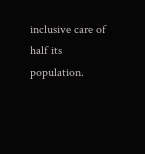inclusive care of half its population.